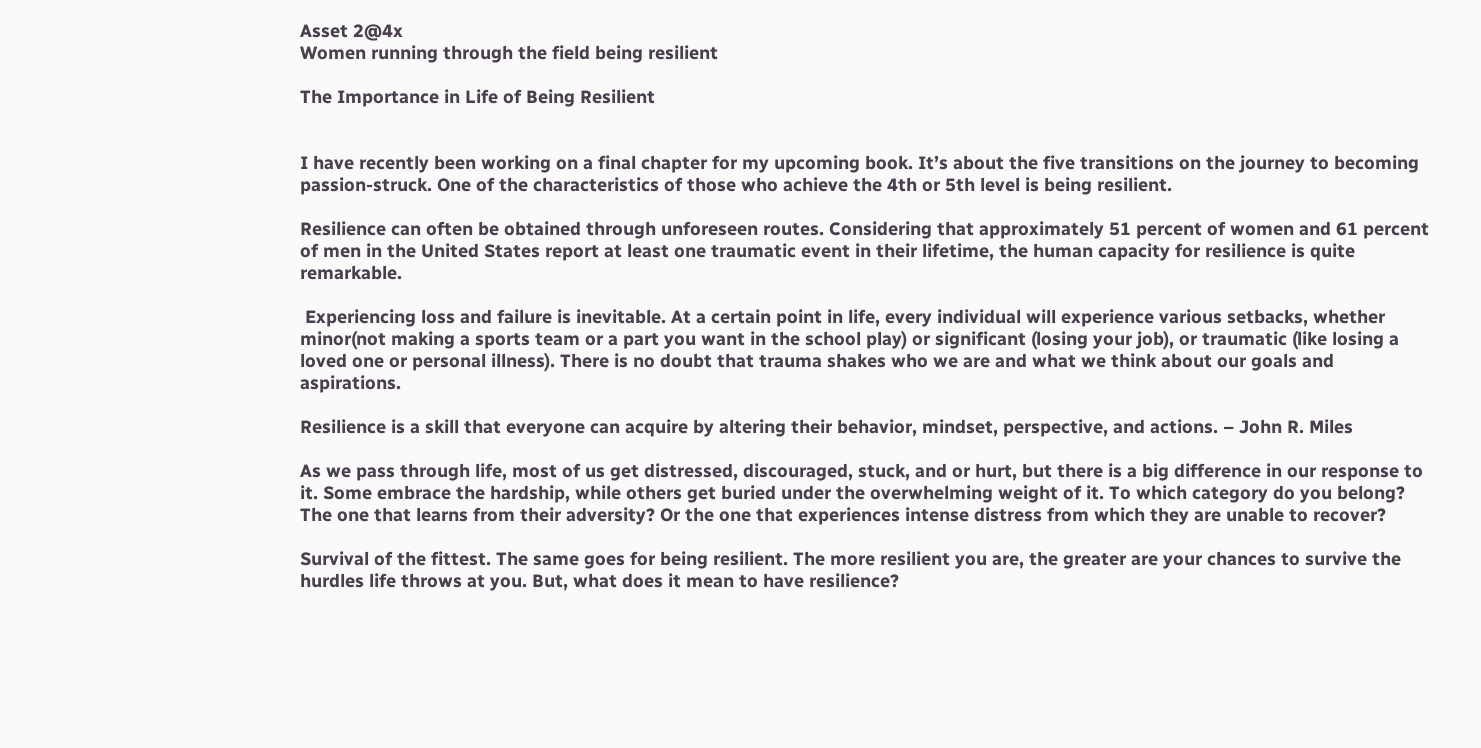Asset 2@4x
Women running through the field being resilient

The Importance in Life of Being Resilient


I have recently been working on a final chapter for my upcoming book. It’s about the five transitions on the journey to becoming passion-struck. One of the characteristics of those who achieve the 4th or 5th level is being resilient.

Resilience can often be obtained through unforeseen routes. Considering that approximately 51 percent of women and 61 percent of men in the United States report at least one traumatic event in their lifetime, the human capacity for resilience is quite remarkable.

 Experiencing loss and failure is inevitable. At a certain point in life, every individual will experience various setbacks, whether minor(not making a sports team or a part you want in the school play) or significant (losing your job), or traumatic (like losing a loved one or personal illness). There is no doubt that trauma shakes who we are and what we think about our goals and aspirations.

Resilience is a skill that everyone can acquire by altering their behavior, mindset, perspective, and actions. – John R. Miles

As we pass through life, most of us get distressed, discouraged, stuck, and or hurt, but there is a big difference in our response to it. Some embrace the hardship, while others get buried under the overwhelming weight of it. To which category do you belong? The one that learns from their adversity? Or the one that experiences intense distress from which they are unable to recover?

Survival of the fittest. The same goes for being resilient. The more resilient you are, the greater are your chances to survive the hurdles life throws at you. But, what does it mean to have resilience?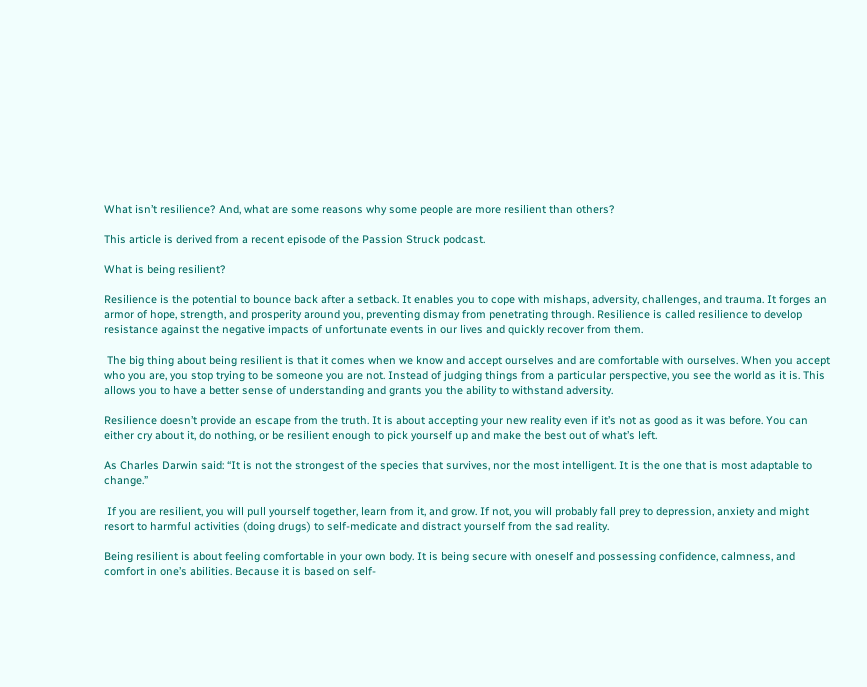What isn’t resilience? And, what are some reasons why some people are more resilient than others?

This article is derived from a recent episode of the Passion Struck podcast.

What is being resilient?

Resilience is the potential to bounce back after a setback. It enables you to cope with mishaps, adversity, challenges, and trauma. It forges an armor of hope, strength, and prosperity around you, preventing dismay from penetrating through. Resilience is called resilience to develop resistance against the negative impacts of unfortunate events in our lives and quickly recover from them.

 The big thing about being resilient is that it comes when we know and accept ourselves and are comfortable with ourselves. When you accept who you are, you stop trying to be someone you are not. Instead of judging things from a particular perspective, you see the world as it is. This allows you to have a better sense of understanding and grants you the ability to withstand adversity.

Resilience doesn’t provide an escape from the truth. It is about accepting your new reality even if it’s not as good as it was before. You can either cry about it, do nothing, or be resilient enough to pick yourself up and make the best out of what’s left.

As Charles Darwin said: “It is not the strongest of the species that survives, nor the most intelligent. It is the one that is most adaptable to change.”

 If you are resilient, you will pull yourself together, learn from it, and grow. If not, you will probably fall prey to depression, anxiety and might resort to harmful activities (doing drugs) to self-medicate and distract yourself from the sad reality.

Being resilient is about feeling comfortable in your own body. It is being secure with oneself and possessing confidence, calmness, and comfort in one’s abilities. Because it is based on self-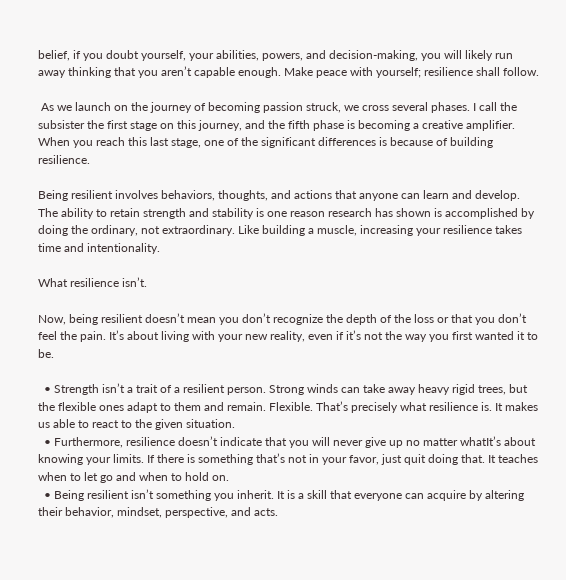belief, if you doubt yourself, your abilities, powers, and decision-making, you will likely run away thinking that you aren’t capable enough. Make peace with yourself; resilience shall follow.

 As we launch on the journey of becoming passion struck, we cross several phases. I call the subsister the first stage on this journey, and the fifth phase is becoming a creative amplifier. When you reach this last stage, one of the significant differences is because of building resilience.

Being resilient involves behaviors, thoughts, and actions that anyone can learn and develop. The ability to retain strength and stability is one reason research has shown is accomplished by doing the ordinary, not extraordinary. Like building a muscle, increasing your resilience takes time and intentionality.

What resilience isn’t.

Now, being resilient doesn’t mean you don’t recognize the depth of the loss or that you don’t feel the pain. It’s about living with your new reality, even if it’s not the way you first wanted it to be.

  • Strength isn’t a trait of a resilient person. Strong winds can take away heavy rigid trees, but the flexible ones adapt to them and remain. Flexible. That’s precisely what resilience is. It makes us able to react to the given situation.
  • Furthermore, resilience doesn’t indicate that you will never give up no matter whatIt’s about knowing your limits. If there is something that’s not in your favor, just quit doing that. It teaches when to let go and when to hold on.
  • Being resilient isn’t something you inherit. It is a skill that everyone can acquire by altering their behavior, mindset, perspective, and acts.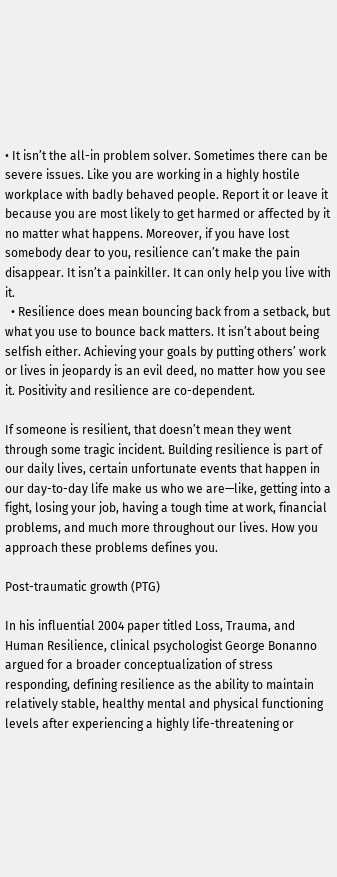• It isn’t the all-in problem solver. Sometimes there can be severe issues. Like you are working in a highly hostile workplace with badly behaved people. Report it or leave it because you are most likely to get harmed or affected by it no matter what happens. Moreover, if you have lost somebody dear to you, resilience can’t make the pain disappear. It isn’t a painkiller. It can only help you live with it.
  • Resilience does mean bouncing back from a setback, but what you use to bounce back matters. It isn’t about being selfish either. Achieving your goals by putting others’ work or lives in jeopardy is an evil deed, no matter how you see it. Positivity and resilience are co-dependent.

If someone is resilient, that doesn’t mean they went through some tragic incident. Building resilience is part of our daily lives, certain unfortunate events that happen in our day-to-day life make us who we are—like, getting into a fight, losing your job, having a tough time at work, financial problems, and much more throughout our lives. How you approach these problems defines you.

Post-traumatic growth (PTG)

In his influential 2004 paper titled Loss, Trauma, and Human Resilience, clinical psychologist George Bonanno argued for a broader conceptualization of stress responding, defining resilience as the ability to maintain relatively stable, healthy mental and physical functioning levels after experiencing a highly life-threatening or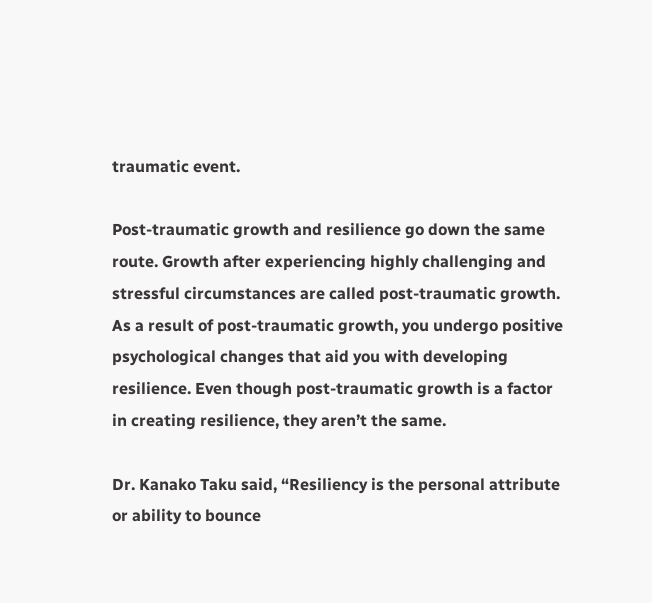traumatic event.

Post-traumatic growth and resilience go down the same route. Growth after experiencing highly challenging and stressful circumstances are called post-traumatic growth. As a result of post-traumatic growth, you undergo positive psychological changes that aid you with developing resilience. Even though post-traumatic growth is a factor in creating resilience, they aren’t the same.

Dr. Kanako Taku said, “Resiliency is the personal attribute or ability to bounce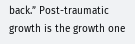back.” Post-traumatic growth is the growth one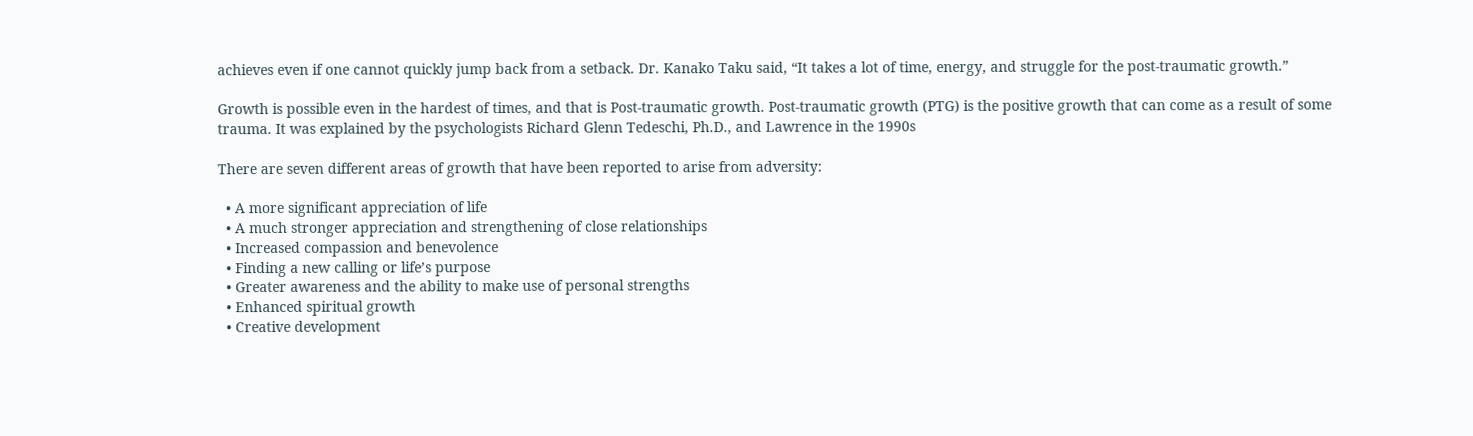achieves even if one cannot quickly jump back from a setback. Dr. Kanako Taku said, “It takes a lot of time, energy, and struggle for the post-traumatic growth.”

Growth is possible even in the hardest of times, and that is Post-traumatic growth. Post-traumatic growth (PTG) is the positive growth that can come as a result of some trauma. It was explained by the psychologists Richard Glenn Tedeschi, Ph.D., and Lawrence in the 1990s

There are seven different areas of growth that have been reported to arise from adversity:

  • A more significant appreciation of life
  • A much stronger appreciation and strengthening of close relationships
  • Increased compassion and benevolence
  • Finding a new calling or life’s purpose
  • Greater awareness and the ability to make use of personal strengths
  • Enhanced spiritual growth
  • Creative development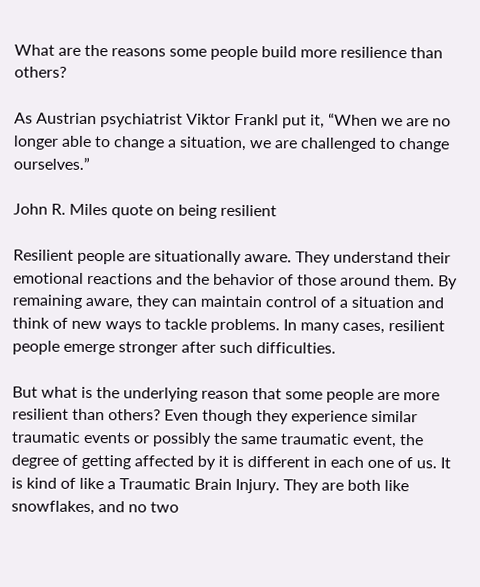What are the reasons some people build more resilience than others?

As Austrian psychiatrist Viktor Frankl put it, “When we are no longer able to change a situation, we are challenged to change ourselves.”

John R. Miles quote on being resilient

Resilient people are situationally aware. They understand their emotional reactions and the behavior of those around them. By remaining aware, they can maintain control of a situation and think of new ways to tackle problems. In many cases, resilient people emerge stronger after such difficulties.

But what is the underlying reason that some people are more resilient than others? Even though they experience similar traumatic events or possibly the same traumatic event, the degree of getting affected by it is different in each one of us. It is kind of like a Traumatic Brain Injury. They are both like snowflakes, and no two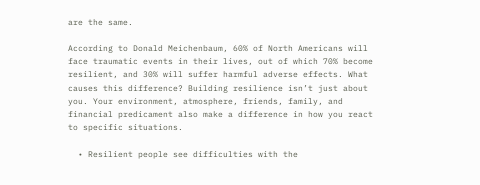are the same.

According to Donald Meichenbaum, 60% of North Americans will face traumatic events in their lives, out of which 70% become resilient, and 30% will suffer harmful adverse effects. What causes this difference? Building resilience isn’t just about you. Your environment, atmosphere, friends, family, and financial predicament also make a difference in how you react to specific situations.

  • Resilient people see difficulties with the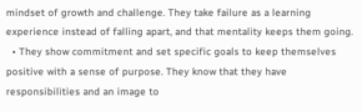mindset of growth and challenge. They take failure as a learning experience instead of falling apart, and that mentality keeps them going.
  • They show commitment and set specific goals to keep themselves positive with a sense of purpose. They know that they have responsibilities and an image to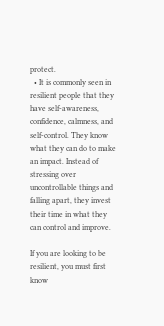protect.
  • It is commonly seen in resilient people that they have self-awareness, confidence, calmness, and self-control. They know what they can do to make an impact. Instead of stressing over uncontrollable things and falling apart, they invest their time in what they can control and improve.

If you are looking to be resilient, you must first know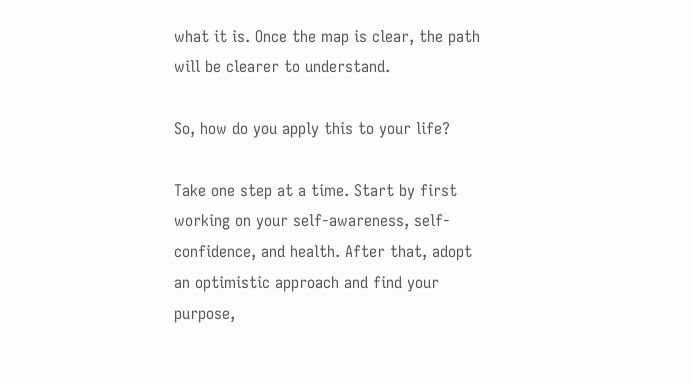what it is. Once the map is clear, the path will be clearer to understand.

So, how do you apply this to your life?

Take one step at a time. Start by first working on your self-awareness, self-confidence, and health. After that, adopt an optimistic approach and find your purpose,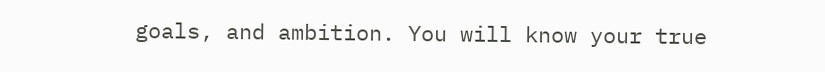goals, and ambition. You will know your true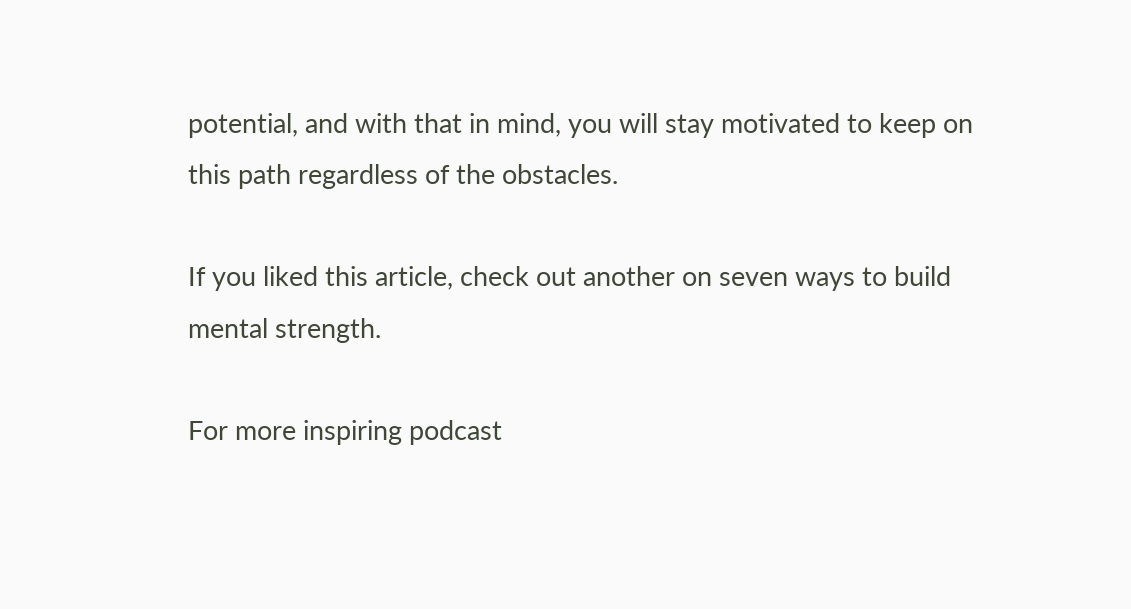potential, and with that in mind, you will stay motivated to keep on this path regardless of the obstacles.

If you liked this article, check out another on seven ways to build mental strength.

For more inspiring podcast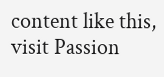content like this, visit Passion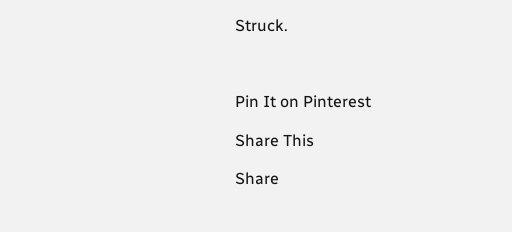Struck.



Pin It on Pinterest

Share This

Share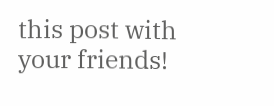this post with your friends!